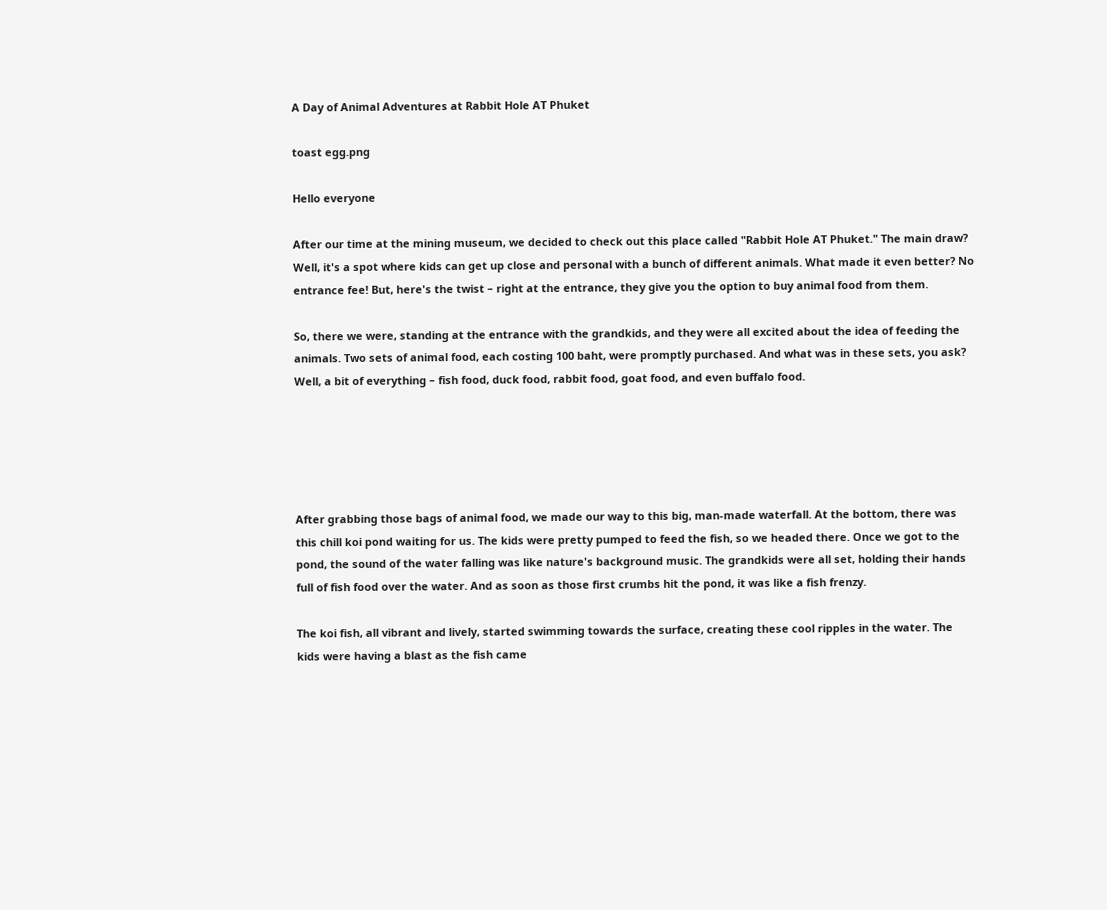A Day of Animal Adventures at Rabbit Hole AT Phuket

toast egg.png

Hello everyone

After our time at the mining museum, we decided to check out this place called "Rabbit Hole AT Phuket." The main draw? Well, it's a spot where kids can get up close and personal with a bunch of different animals. What made it even better? No entrance fee! But, here's the twist – right at the entrance, they give you the option to buy animal food from them.

So, there we were, standing at the entrance with the grandkids, and they were all excited about the idea of feeding the animals. Two sets of animal food, each costing 100 baht, were promptly purchased. And what was in these sets, you ask? Well, a bit of everything – fish food, duck food, rabbit food, goat food, and even buffalo food.





After grabbing those bags of animal food, we made our way to this big, man-made waterfall. At the bottom, there was this chill koi pond waiting for us. The kids were pretty pumped to feed the fish, so we headed there. Once we got to the pond, the sound of the water falling was like nature's background music. The grandkids were all set, holding their hands full of fish food over the water. And as soon as those first crumbs hit the pond, it was like a fish frenzy.

The koi fish, all vibrant and lively, started swimming towards the surface, creating these cool ripples in the water. The kids were having a blast as the fish came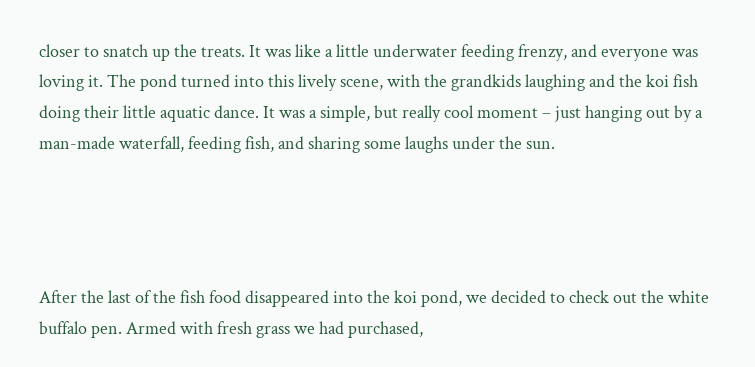closer to snatch up the treats. It was like a little underwater feeding frenzy, and everyone was loving it. The pond turned into this lively scene, with the grandkids laughing and the koi fish doing their little aquatic dance. It was a simple, but really cool moment – just hanging out by a man-made waterfall, feeding fish, and sharing some laughs under the sun.




After the last of the fish food disappeared into the koi pond, we decided to check out the white buffalo pen. Armed with fresh grass we had purchased,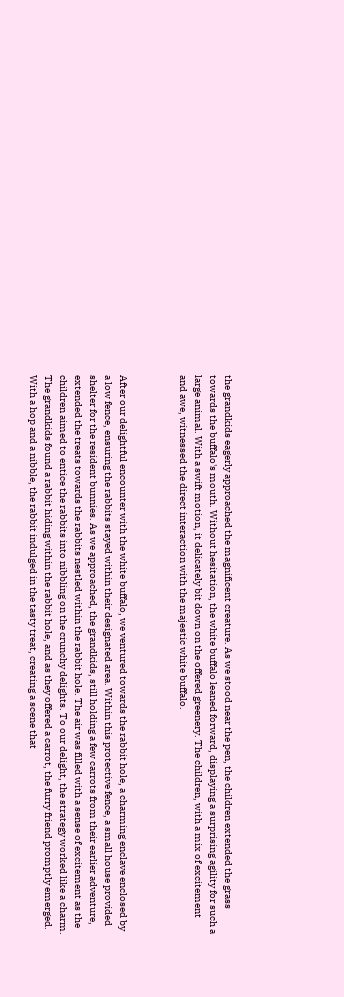the grandkids eagerly approached the magnificent creature. As we stood near the pen, the children extended the grass towards the buffalo's mouth. Without hesitation, the white buffalo leaned forward, displaying a surprising agility for such a large animal. With a swift motion, it delicately bit down on the offered greenery. The children, with a mix of excitement and awe, witnessed the direct interaction with the majestic white buffalo.



After our delightful encounter with the white buffalo, we ventured towards the rabbit hole, a charming enclave enclosed by a low fence, ensuring the rabbits stayed within their designated area. Within this protective fence, a small house provided shelter for the resident bunnies. As we approached, the grandkids, still holding a few carrots from their earlier adventure, extended the treats towards the rabbits nestled within the rabbit hole. The air was filled with a sense of excitement as the children aimed to entice the rabbits into nibbling on the crunchy delights. To our delight, the strategy worked like a charm. The grandkids found a rabbit hiding within the rabbit hole, and as they offered a carrot, the furry friend promptly emerged. With a hop and a nibble, the rabbit indulged in the tasty treat, creating a scene that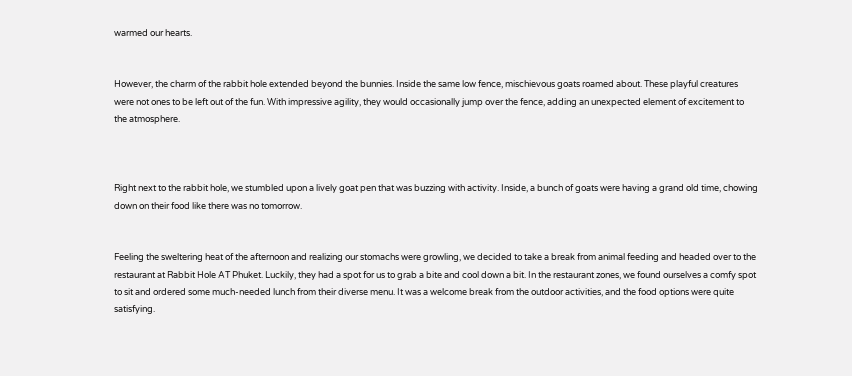warmed our hearts.


However, the charm of the rabbit hole extended beyond the bunnies. Inside the same low fence, mischievous goats roamed about. These playful creatures were not ones to be left out of the fun. With impressive agility, they would occasionally jump over the fence, adding an unexpected element of excitement to the atmosphere.



Right next to the rabbit hole, we stumbled upon a lively goat pen that was buzzing with activity. Inside, a bunch of goats were having a grand old time, chowing down on their food like there was no tomorrow.


Feeling the sweltering heat of the afternoon and realizing our stomachs were growling, we decided to take a break from animal feeding and headed over to the restaurant at Rabbit Hole AT Phuket. Luckily, they had a spot for us to grab a bite and cool down a bit. In the restaurant zones, we found ourselves a comfy spot to sit and ordered some much-needed lunch from their diverse menu. It was a welcome break from the outdoor activities, and the food options were quite satisfying.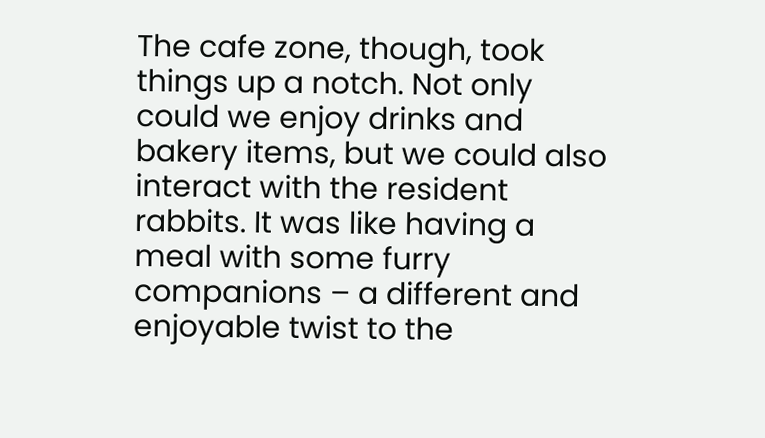The cafe zone, though, took things up a notch. Not only could we enjoy drinks and bakery items, but we could also interact with the resident rabbits. It was like having a meal with some furry companions – a different and enjoyable twist to the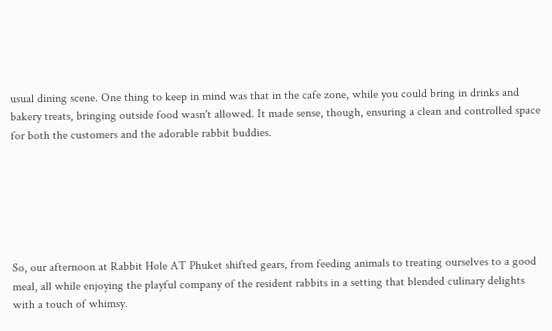usual dining scene. One thing to keep in mind was that in the cafe zone, while you could bring in drinks and bakery treats, bringing outside food wasn't allowed. It made sense, though, ensuring a clean and controlled space for both the customers and the adorable rabbit buddies.






So, our afternoon at Rabbit Hole AT Phuket shifted gears, from feeding animals to treating ourselves to a good meal, all while enjoying the playful company of the resident rabbits in a setting that blended culinary delights with a touch of whimsy.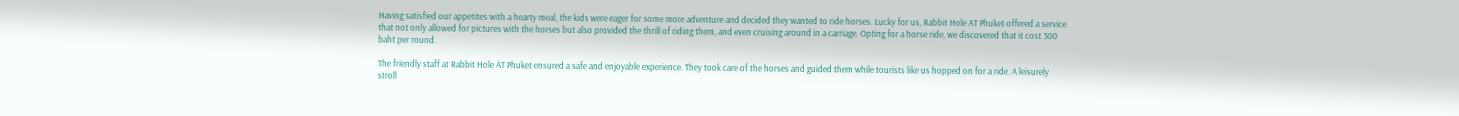Having satisfied our appetites with a hearty meal, the kids were eager for some more adventure and decided they wanted to ride horses. Lucky for us, Rabbit Hole AT Phuket offered a service that not only allowed for pictures with the horses but also provided the thrill of riding them, and even cruising around in a carriage. Opting for a horse ride, we discovered that it cost 300 baht per round.

The friendly staff at Rabbit Hole AT Phuket ensured a safe and enjoyable experience. They took care of the horses and guided them while tourists like us hopped on for a ride. A leisurely stroll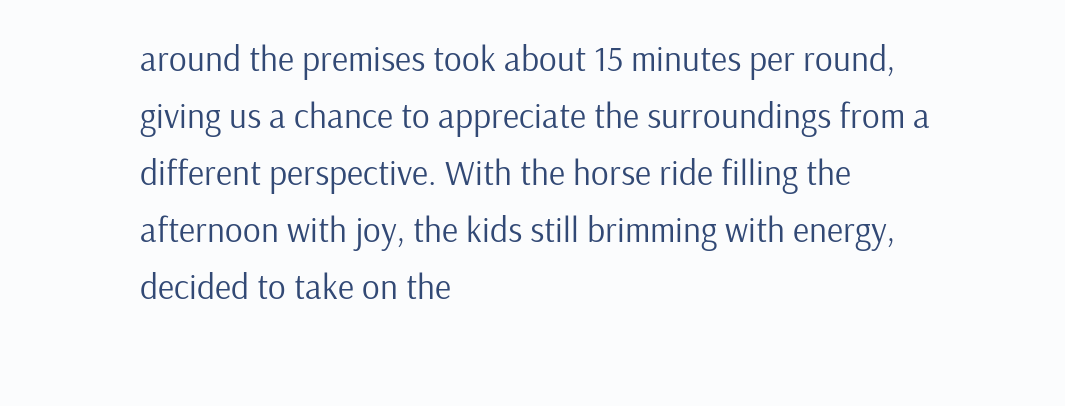around the premises took about 15 minutes per round, giving us a chance to appreciate the surroundings from a different perspective. With the horse ride filling the afternoon with joy, the kids still brimming with energy, decided to take on the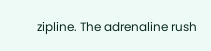zipline. The adrenaline rush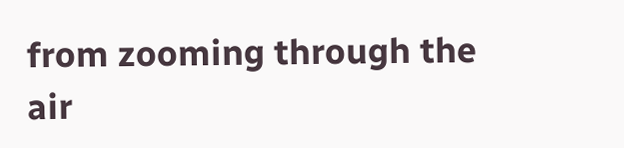from zooming through the air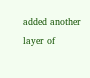added another layer of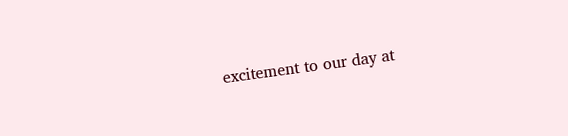excitement to our day at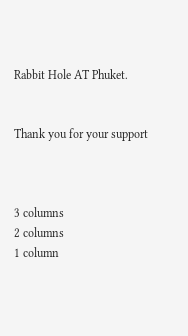Rabbit Hole AT Phuket.


Thank you for your support



3 columns
2 columns
1 column